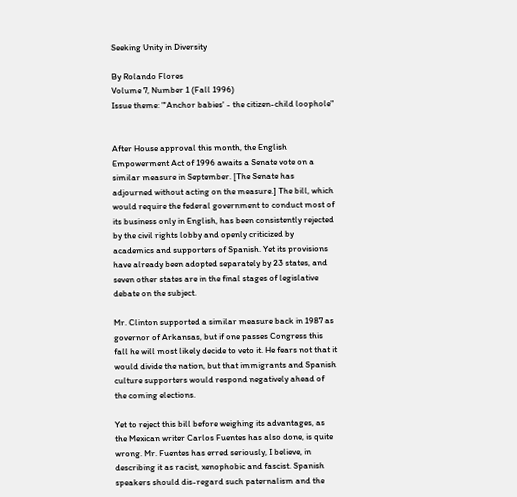Seeking Unity in Diversity

By Rolando Flores
Volume 7, Number 1 (Fall 1996)
Issue theme: "'Anchor babies' - the citizen-child loophole"


After House approval this month, the English Empowerment Act of 1996 awaits a Senate vote on a similar measure in September. [The Senate has adjourned without acting on the measure.] The bill, which would require the federal government to conduct most of its business only in English, has been consistently rejected by the civil rights lobby and openly criticized by academics and supporters of Spanish. Yet its provisions have already been adopted separately by 23 states, and seven other states are in the final stages of legislative debate on the subject.

Mr. Clinton supported a similar measure back in 1987 as governor of Arkansas, but if one passes Congress this fall he will most likely decide to veto it. He fears not that it would divide the nation, but that immigrants and Spanish culture supporters would respond negatively ahead of the coming elections.

Yet to reject this bill before weighing its advantages, as the Mexican writer Carlos Fuentes has also done, is quite wrong. Mr. Fuentes has erred seriously, I believe, in describing it as racist, xenophobic and fascist. Spanish speakers should dis-regard such paternalism and the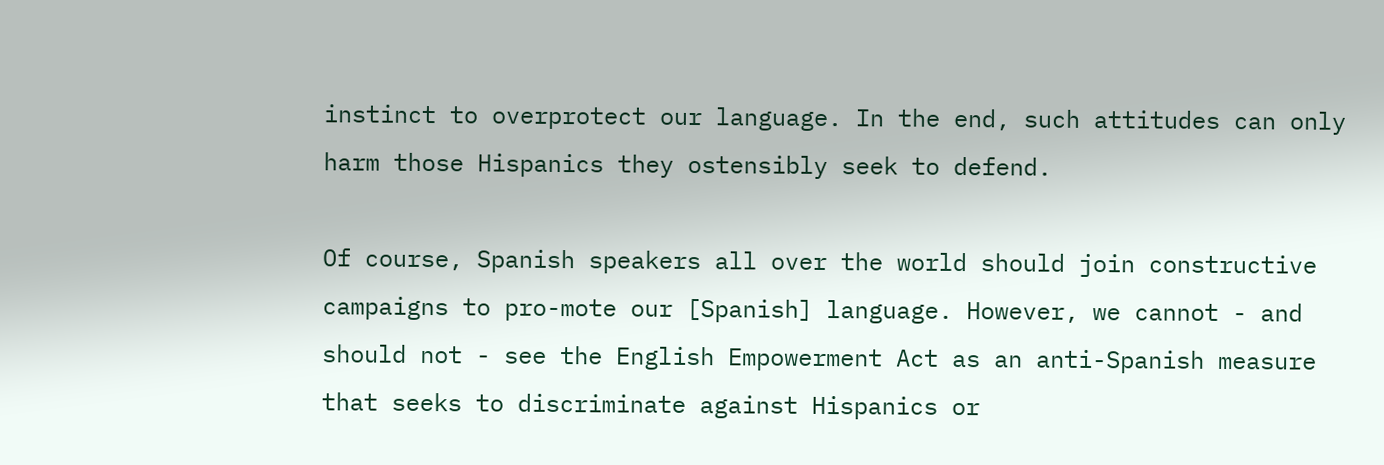instinct to overprotect our language. In the end, such attitudes can only harm those Hispanics they ostensibly seek to defend.

Of course, Spanish speakers all over the world should join constructive campaigns to pro-mote our [Spanish] language. However, we cannot - and should not - see the English Empowerment Act as an anti-Spanish measure that seeks to discriminate against Hispanics or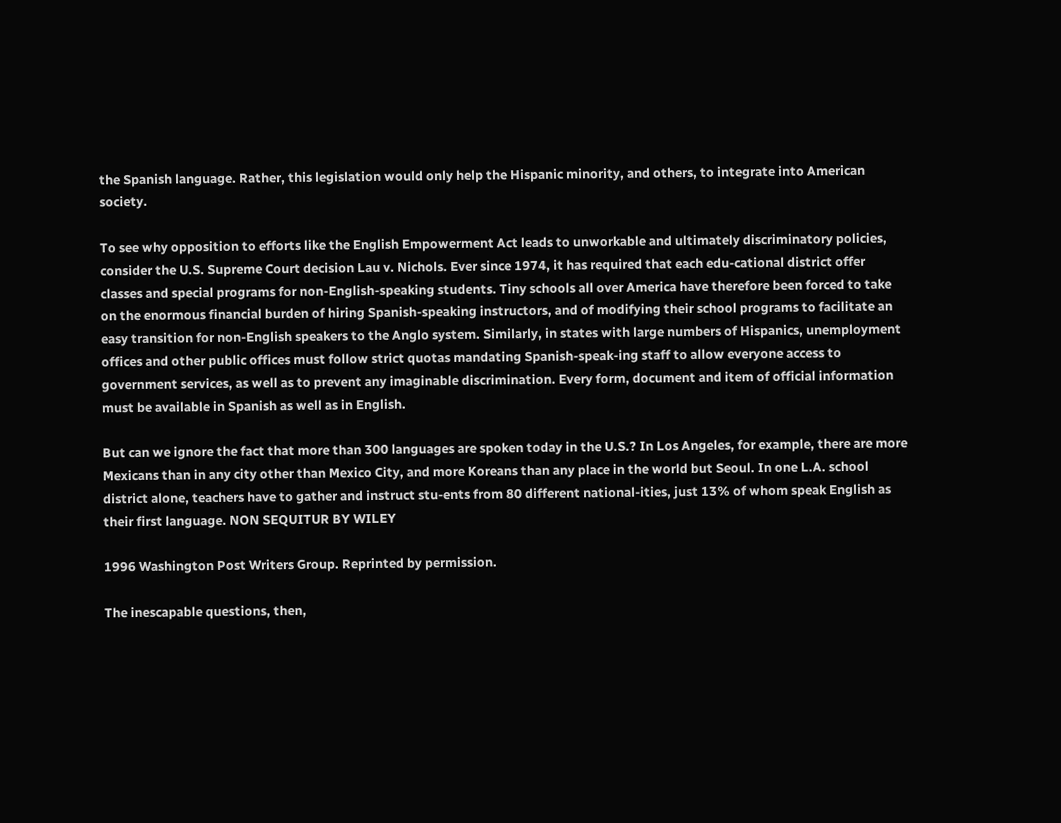the Spanish language. Rather, this legislation would only help the Hispanic minority, and others, to integrate into American society.

To see why opposition to efforts like the English Empowerment Act leads to unworkable and ultimately discriminatory policies, consider the U.S. Supreme Court decision Lau v. Nichols. Ever since 1974, it has required that each edu-cational district offer classes and special programs for non-English-speaking students. Tiny schools all over America have therefore been forced to take on the enormous financial burden of hiring Spanish-speaking instructors, and of modifying their school programs to facilitate an easy transition for non-English speakers to the Anglo system. Similarly, in states with large numbers of Hispanics, unemployment offices and other public offices must follow strict quotas mandating Spanish-speak-ing staff to allow everyone access to government services, as well as to prevent any imaginable discrimination. Every form, document and item of official information must be available in Spanish as well as in English.

But can we ignore the fact that more than 300 languages are spoken today in the U.S.? In Los Angeles, for example, there are more Mexicans than in any city other than Mexico City, and more Koreans than any place in the world but Seoul. In one L.A. school district alone, teachers have to gather and instruct stu-ents from 80 different national-ities, just 13% of whom speak English as their first language. NON SEQUITUR BY WILEY

1996 Washington Post Writers Group. Reprinted by permission.

The inescapable questions, then,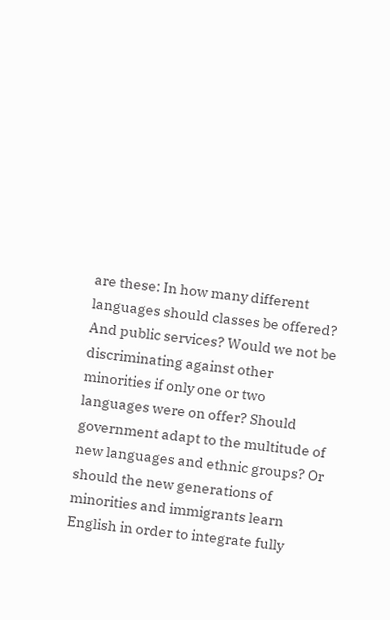are these: In how many different languages should classes be offered? And public services? Would we not be discriminating against other minorities if only one or two languages were on offer? Should government adapt to the multitude of new languages and ethnic groups? Or should the new generations of minorities and immigrants learn English in order to integrate fully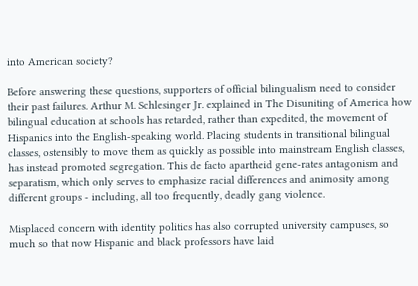into American society?

Before answering these questions, supporters of official bilingualism need to consider their past failures. Arthur M. Schlesinger Jr. explained in The Disuniting of America how bilingual education at schools has retarded, rather than expedited, the movement of Hispanics into the English-speaking world. Placing students in transitional bilingual classes, ostensibly to move them as quickly as possible into mainstream English classes, has instead promoted segregation. This de facto apartheid gene-rates antagonism and separatism, which only serves to emphasize racial differences and animosity among different groups - including, all too frequently, deadly gang violence.

Misplaced concern with identity politics has also corrupted university campuses, so much so that now Hispanic and black professors have laid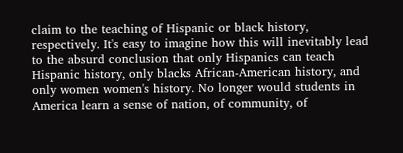claim to the teaching of Hispanic or black history, respectively. It's easy to imagine how this will inevitably lead to the absurd conclusion that only Hispanics can teach Hispanic history, only blacks African-American history, and only women women's history. No longer would students in America learn a sense of nation, of community, of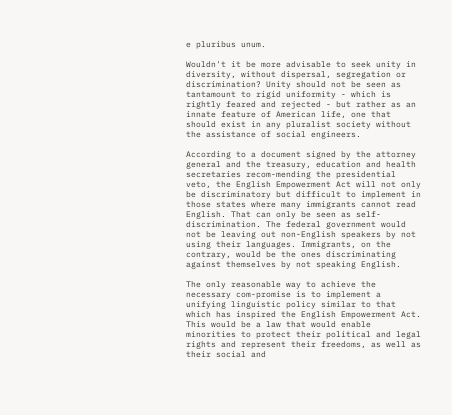e pluribus unum.

Wouldn't it be more advisable to seek unity in diversity, without dispersal, segregation or discrimination? Unity should not be seen as tantamount to rigid uniformity - which is rightly feared and rejected - but rather as an innate feature of American life, one that should exist in any pluralist society without the assistance of social engineers.

According to a document signed by the attorney general and the treasury, education and health secretaries recom-mending the presidential veto, the English Empowerment Act will not only be discriminatory but difficult to implement in those states where many immigrants cannot read English. That can only be seen as self-discrimination. The federal government would not be leaving out non-English speakers by not using their languages. Immigrants, on the contrary, would be the ones discriminating against themselves by not speaking English.

The only reasonable way to achieve the necessary com-promise is to implement a unifying linguistic policy similar to that which has inspired the English Empowerment Act. This would be a law that would enable minorities to protect their political and legal rights and represent their freedoms, as well as their social and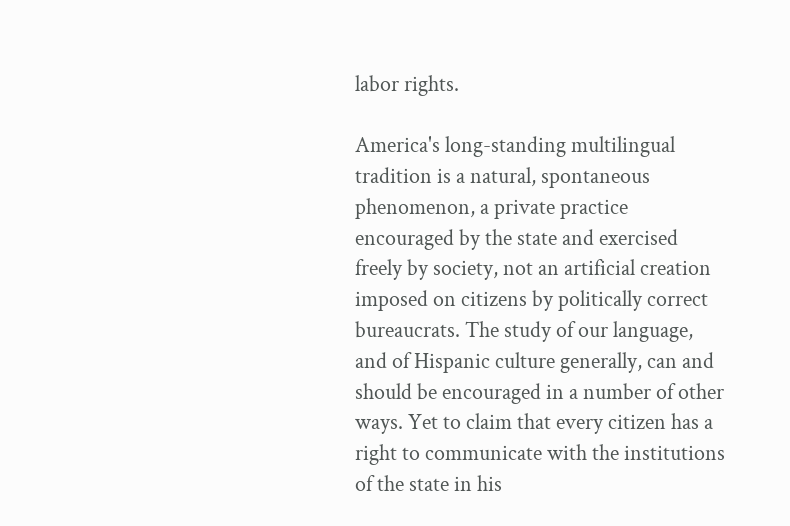labor rights.

America's long-standing multilingual tradition is a natural, spontaneous phenomenon, a private practice encouraged by the state and exercised freely by society, not an artificial creation imposed on citizens by politically correct bureaucrats. The study of our language, and of Hispanic culture generally, can and should be encouraged in a number of other ways. Yet to claim that every citizen has a right to communicate with the institutions of the state in his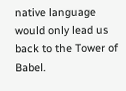native language would only lead us back to the Tower of Babel.